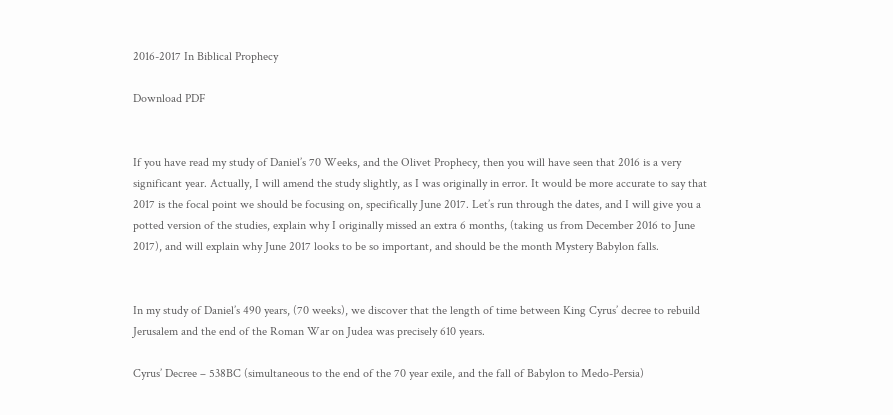2016-2017 In Biblical Prophecy

Download PDF


If you have read my study of Daniel’s 70 Weeks, and the Olivet Prophecy, then you will have seen that 2016 is a very significant year. Actually, I will amend the study slightly, as I was originally in error. It would be more accurate to say that 2017 is the focal point we should be focusing on, specifically June 2017. Let’s run through the dates, and I will give you a potted version of the studies, explain why I originally missed an extra 6 months, (taking us from December 2016 to June 2017), and will explain why June 2017 looks to be so important, and should be the month Mystery Babylon falls.


In my study of Daniel’s 490 years, (70 weeks), we discover that the length of time between King Cyrus’ decree to rebuild Jerusalem and the end of the Roman War on Judea was precisely 610 years.

Cyrus’ Decree – 538BC (simultaneous to the end of the 70 year exile, and the fall of Babylon to Medo-Persia)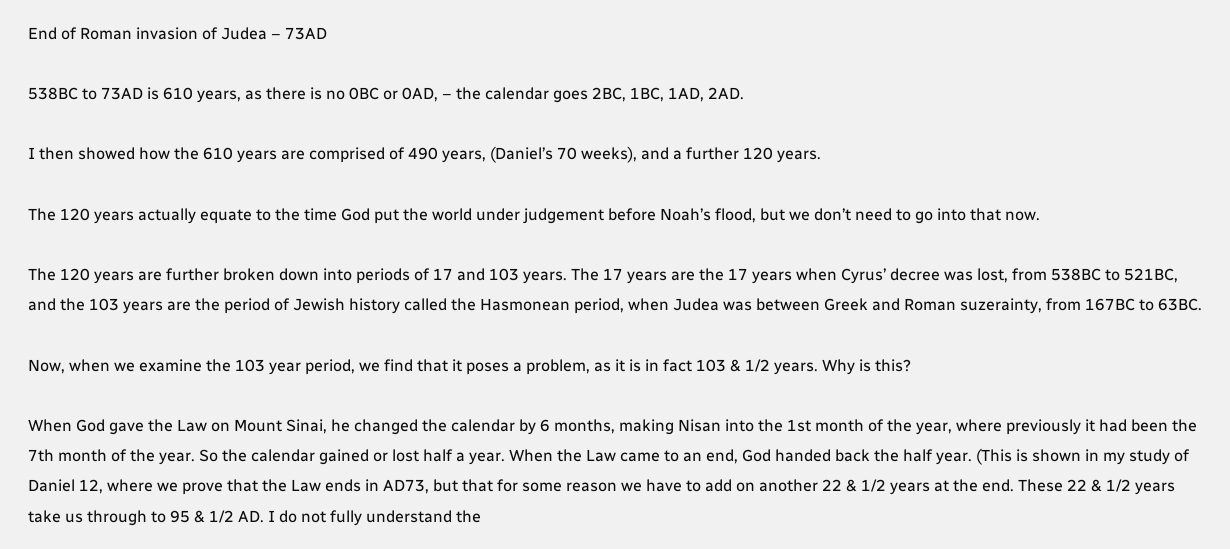End of Roman invasion of Judea – 73AD

538BC to 73AD is 610 years, as there is no 0BC or 0AD, – the calendar goes 2BC, 1BC, 1AD, 2AD.

I then showed how the 610 years are comprised of 490 years, (Daniel’s 70 weeks), and a further 120 years.

The 120 years actually equate to the time God put the world under judgement before Noah’s flood, but we don’t need to go into that now.

The 120 years are further broken down into periods of 17 and 103 years. The 17 years are the 17 years when Cyrus’ decree was lost, from 538BC to 521BC, and the 103 years are the period of Jewish history called the Hasmonean period, when Judea was between Greek and Roman suzerainty, from 167BC to 63BC.

Now, when we examine the 103 year period, we find that it poses a problem, as it is in fact 103 & 1/2 years. Why is this?

When God gave the Law on Mount Sinai, he changed the calendar by 6 months, making Nisan into the 1st month of the year, where previously it had been the 7th month of the year. So the calendar gained or lost half a year. When the Law came to an end, God handed back the half year. (This is shown in my study of Daniel 12, where we prove that the Law ends in AD73, but that for some reason we have to add on another 22 & 1/2 years at the end. These 22 & 1/2 years take us through to 95 & 1/2 AD. I do not fully understand the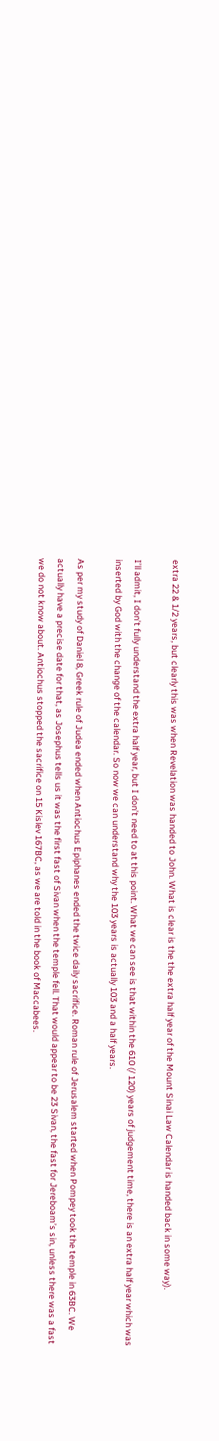extra 22 & 1/2 years, but clearly this was when Revelation was handed to John. What is clear is the the extra half year of the Mount Sinai Law Calendar is handed back in some way).

I’ll admit, I don’t fully understand the extra half year, but I don’t need to at this point. What we can see is that within the 610 (/ 120) years of judgement time, there is an extra half year which was inserted by God with the change of the calendar. So now we can understand why the 103 years is actually 103 and a half years.

As per my study of Daniel 8, Greek rule of Judea ended when Antiochus Epiphanes ended the twice daily sacrifice. Roman rule of Jerusalem started when Pompey took the temple in 63BC. We actually have a precise date for that, as Josephus tells us it was the first fast of Sivan when the temple fell. That would appear to be 23 Sivan, the fast for Jereboam’s sin, unless there was a fast we do not know about. Antiochus stopped the sacrifice on 15 Kislev 167BC, as we are told in the book of Maccabees.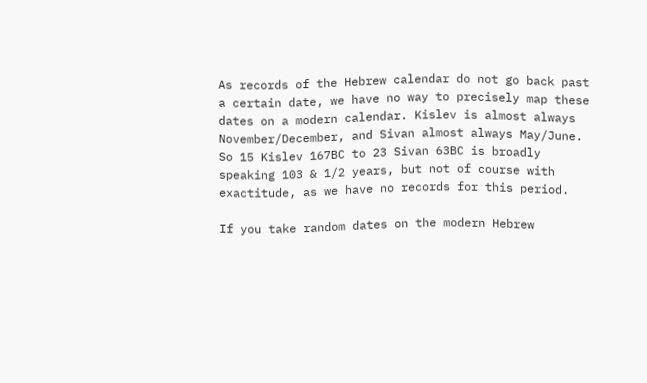As records of the Hebrew calendar do not go back past a certain date, we have no way to precisely map these dates on a modern calendar. Kislev is almost always November/December, and Sivan almost always May/June. So 15 Kislev 167BC to 23 Sivan 63BC is broadly speaking 103 & 1/2 years, but not of course with exactitude, as we have no records for this period.

If you take random dates on the modern Hebrew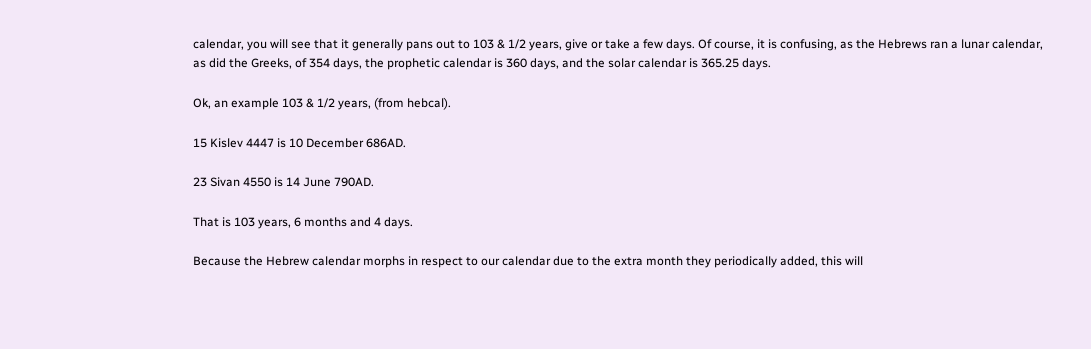calendar, you will see that it generally pans out to 103 & 1/2 years, give or take a few days. Of course, it is confusing, as the Hebrews ran a lunar calendar, as did the Greeks, of 354 days, the prophetic calendar is 360 days, and the solar calendar is 365.25 days.

Ok, an example 103 & 1/2 years, (from hebcal).

15 Kislev 4447 is 10 December 686AD.

23 Sivan 4550 is 14 June 790AD.

That is 103 years, 6 months and 4 days.

Because the Hebrew calendar morphs in respect to our calendar due to the extra month they periodically added, this will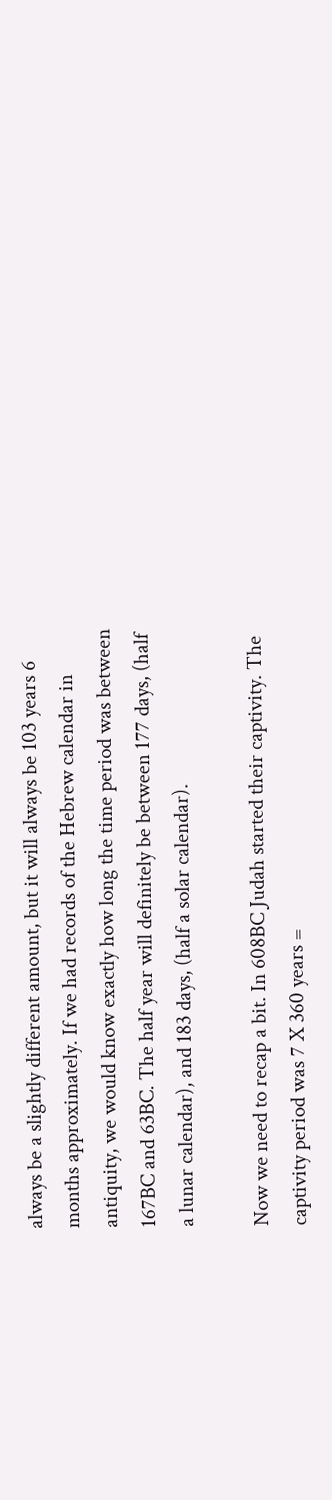always be a slightly different amount, but it will always be 103 years 6 months approximately. If we had records of the Hebrew calendar in antiquity, we would know exactly how long the time period was between 167BC and 63BC. The half year will definitely be between 177 days, (half a lunar calendar), and 183 days, (half a solar calendar).

Now we need to recap a bit. In 608BC Judah started their captivity. The captivity period was 7 X 360 years =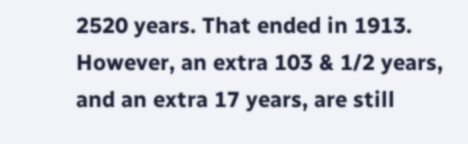2520 years. That ended in 1913. However, an extra 103 & 1/2 years, and an extra 17 years, are still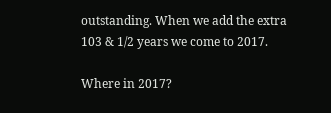outstanding. When we add the extra 103 & 1/2 years we come to 2017.

Where in 2017?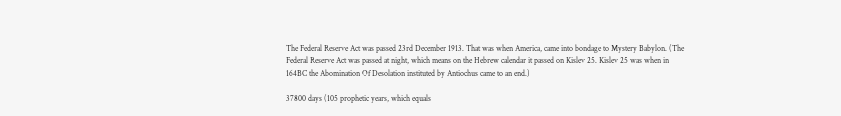The Federal Reserve Act was passed 23rd December 1913. That was when America, came into bondage to Mystery Babylon. (The Federal Reserve Act was passed at night, which means on the Hebrew calendar it passed on Kislev 25. Kislev 25 was when in 164BC the Abomination Of Desolation instituted by Antiochus came to an end.)

37800 days (105 prophetic years, which equals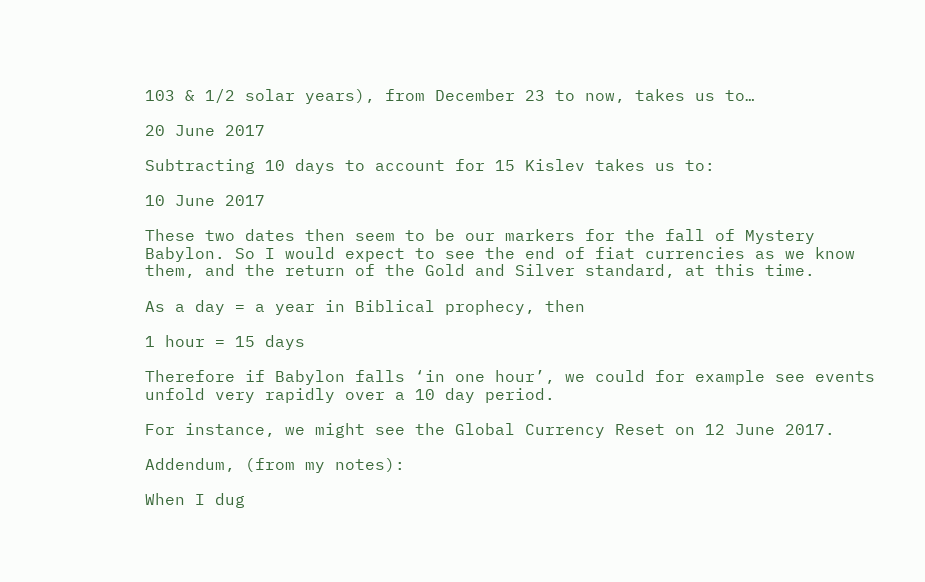103 & 1/2 solar years), from December 23 to now, takes us to…

20 June 2017

Subtracting 10 days to account for 15 Kislev takes us to:

10 June 2017

These two dates then seem to be our markers for the fall of Mystery Babylon. So I would expect to see the end of fiat currencies as we know them, and the return of the Gold and Silver standard, at this time.

As a day = a year in Biblical prophecy, then

1 hour = 15 days

Therefore if Babylon falls ‘in one hour’, we could for example see events unfold very rapidly over a 10 day period.

For instance, we might see the Global Currency Reset on 12 June 2017.

Addendum, (from my notes):

When I dug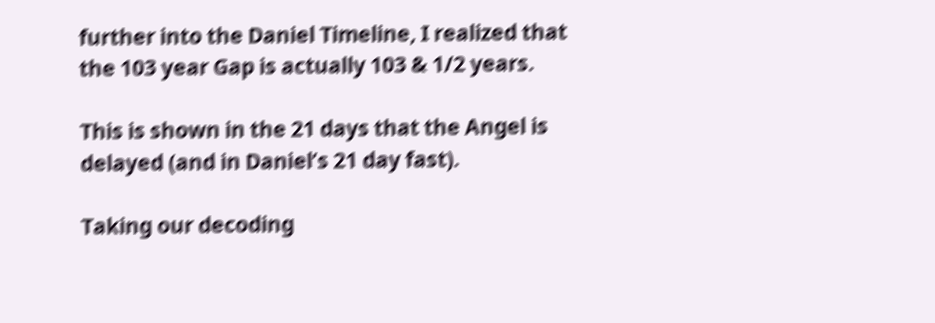further into the Daniel Timeline, I realized that the 103 year Gap is actually 103 & 1/2 years.

This is shown in the 21 days that the Angel is delayed (and in Daniel’s 21 day fast).

Taking our decoding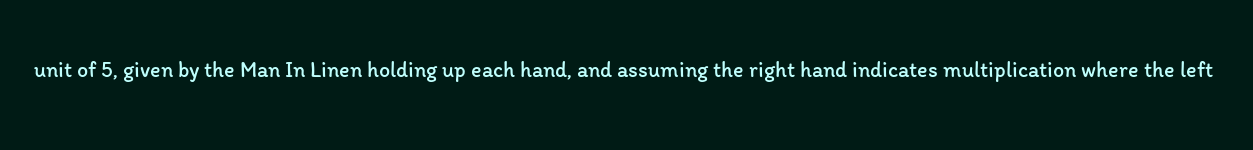unit of 5, given by the Man In Linen holding up each hand, and assuming the right hand indicates multiplication where the left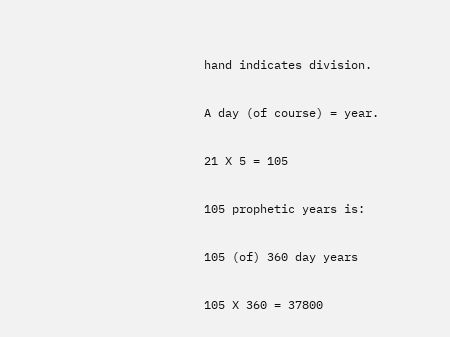hand indicates division.

A day (of course) = year.

21 X 5 = 105

105 prophetic years is:

105 (of) 360 day years

105 X 360 = 37800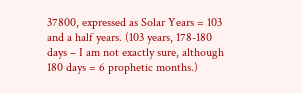37800, expressed as Solar Years = 103 and a half years. (103 years, 178-180 days – I am not exactly sure, although 180 days = 6 prophetic months.)